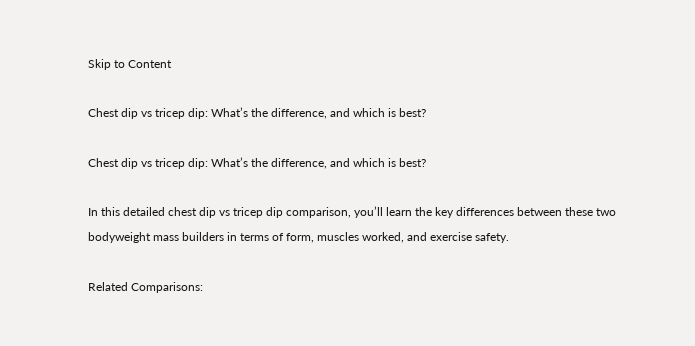Skip to Content

Chest dip vs tricep dip: What’s the difference, and which is best?

Chest dip vs tricep dip: What’s the difference, and which is best?

In this detailed chest dip vs tricep dip comparison, you’ll learn the key differences between these two bodyweight mass builders in terms of form, muscles worked, and exercise safety.

Related Comparisons: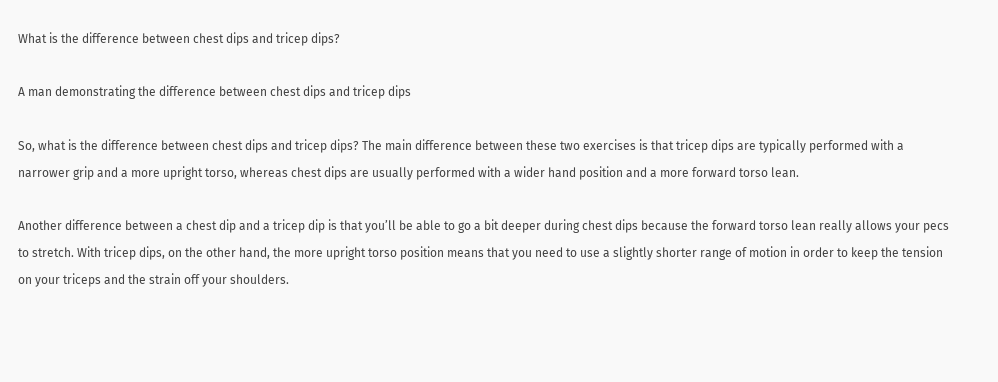What is the difference between chest dips and tricep dips?

A man demonstrating the difference between chest dips and tricep dips

So, what is the difference between chest dips and tricep dips? The main difference between these two exercises is that tricep dips are typically performed with a narrower grip and a more upright torso, whereas chest dips are usually performed with a wider hand position and a more forward torso lean.

Another difference between a chest dip and a tricep dip is that you’ll be able to go a bit deeper during chest dips because the forward torso lean really allows your pecs to stretch. With tricep dips, on the other hand, the more upright torso position means that you need to use a slightly shorter range of motion in order to keep the tension on your triceps and the strain off your shoulders.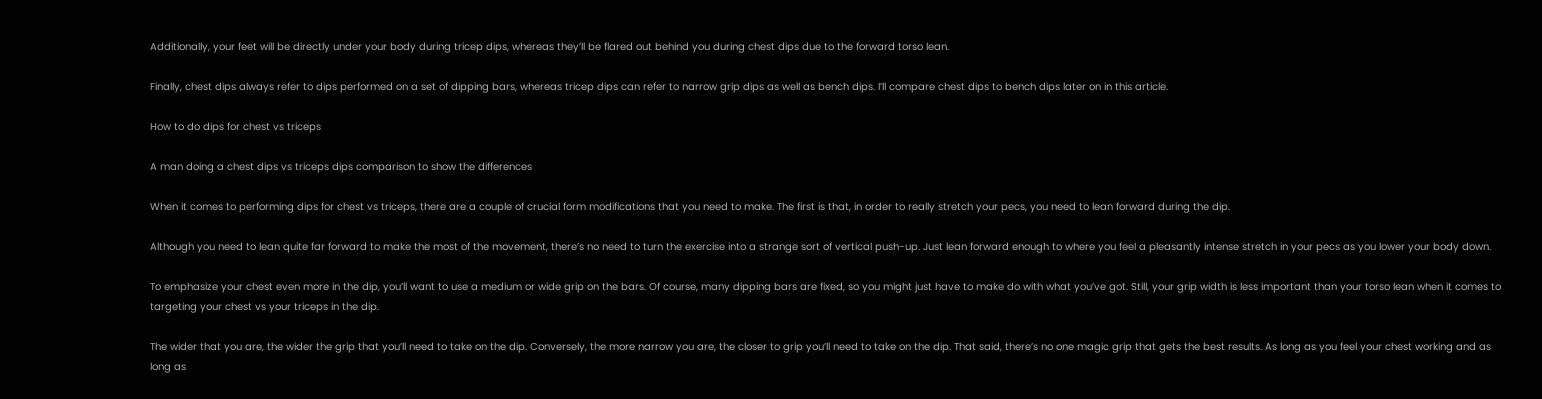Additionally, your feet will be directly under your body during tricep dips, whereas they’ll be flared out behind you during chest dips due to the forward torso lean.

Finally, chest dips always refer to dips performed on a set of dipping bars, whereas tricep dips can refer to narrow grip dips as well as bench dips. I’ll compare chest dips to bench dips later on in this article.

How to do dips for chest vs triceps

A man doing a chest dips vs triceps dips comparison to show the differences

When it comes to performing dips for chest vs triceps, there are a couple of crucial form modifications that you need to make. The first is that, in order to really stretch your pecs, you need to lean forward during the dip.

Although you need to lean quite far forward to make the most of the movement, there’s no need to turn the exercise into a strange sort of vertical push-up. Just lean forward enough to where you feel a pleasantly intense stretch in your pecs as you lower your body down.

To emphasize your chest even more in the dip, you’ll want to use a medium or wide grip on the bars. Of course, many dipping bars are fixed, so you might just have to make do with what you’ve got. Still, your grip width is less important than your torso lean when it comes to targeting your chest vs your triceps in the dip.

The wider that you are, the wider the grip that you’ll need to take on the dip. Conversely, the more narrow you are, the closer to grip you’ll need to take on the dip. That said, there’s no one magic grip that gets the best results. As long as you feel your chest working and as long as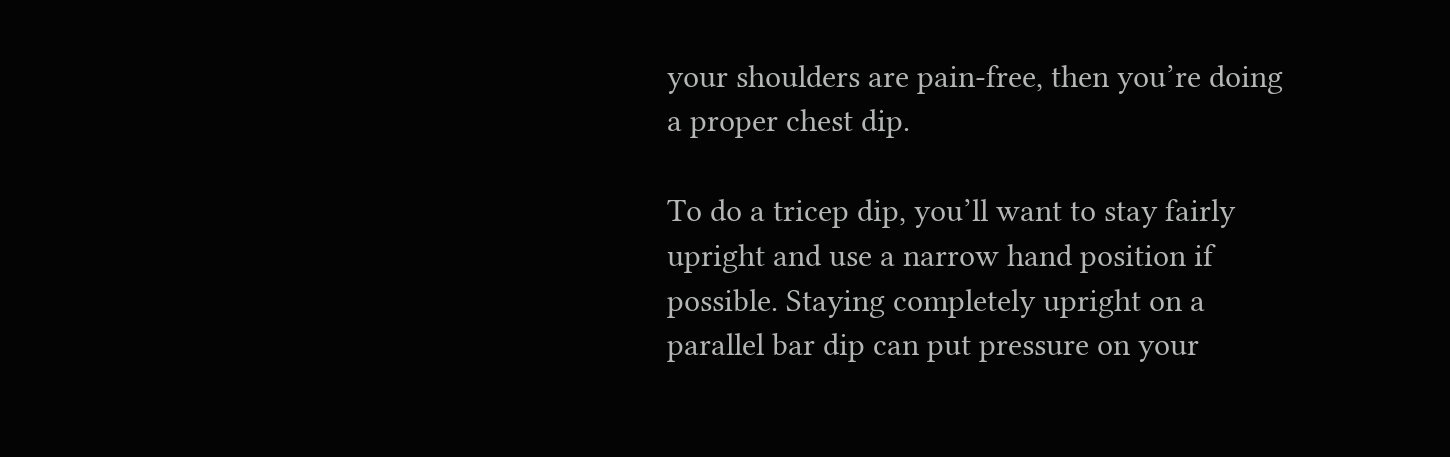your shoulders are pain-free, then you’re doing a proper chest dip.

To do a tricep dip, you’ll want to stay fairly upright and use a narrow hand position if possible. Staying completely upright on a parallel bar dip can put pressure on your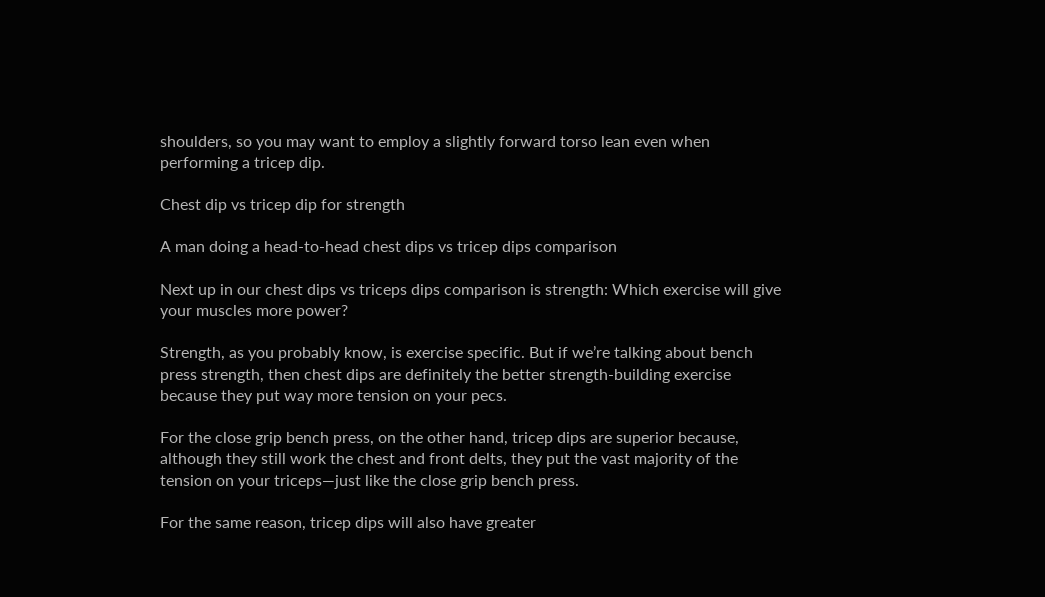shoulders, so you may want to employ a slightly forward torso lean even when performing a tricep dip.

Chest dip vs tricep dip for strength

A man doing a head-to-head chest dips vs tricep dips comparison

Next up in our chest dips vs triceps dips comparison is strength: Which exercise will give your muscles more power?

Strength, as you probably know, is exercise specific. But if we’re talking about bench press strength, then chest dips are definitely the better strength-building exercise because they put way more tension on your pecs.

For the close grip bench press, on the other hand, tricep dips are superior because, although they still work the chest and front delts, they put the vast majority of the tension on your triceps—just like the close grip bench press.

For the same reason, tricep dips will also have greater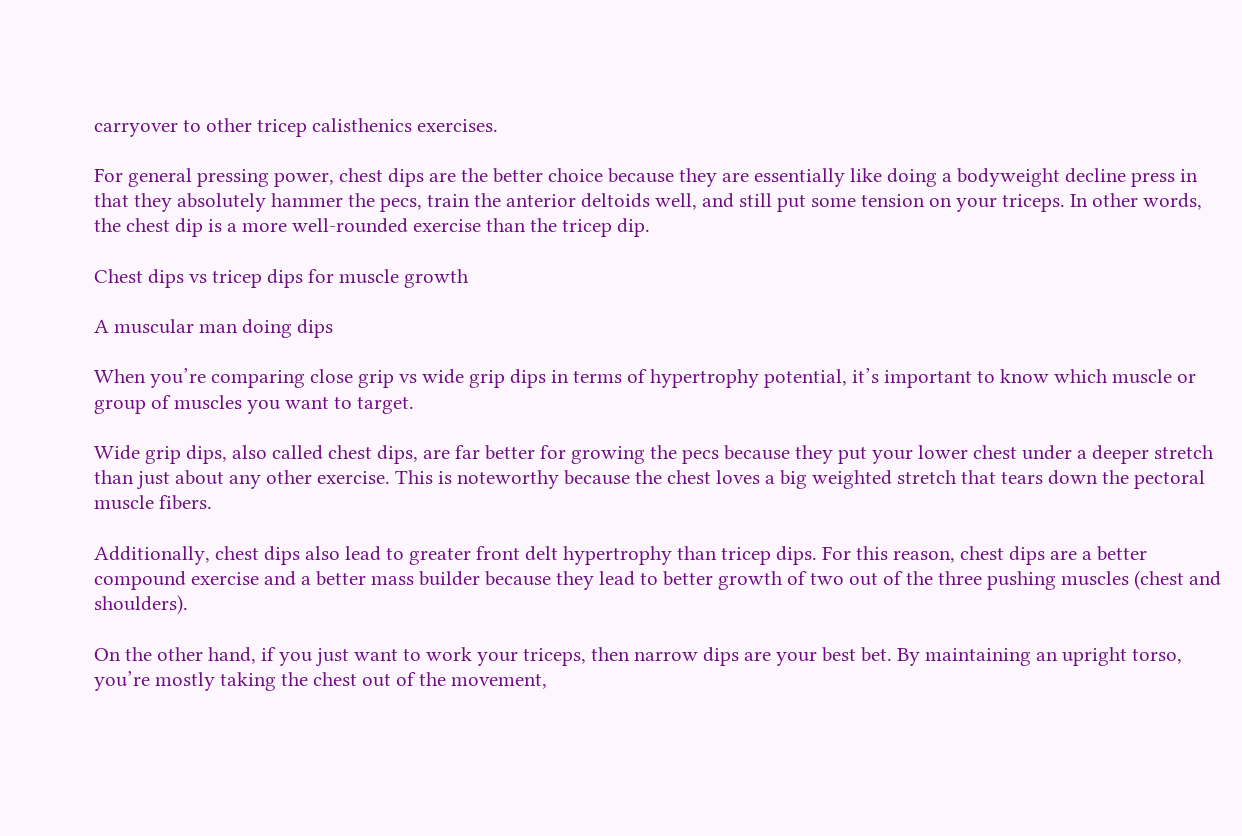carryover to other tricep calisthenics exercises.

For general pressing power, chest dips are the better choice because they are essentially like doing a bodyweight decline press in that they absolutely hammer the pecs, train the anterior deltoids well, and still put some tension on your triceps. In other words, the chest dip is a more well-rounded exercise than the tricep dip.

Chest dips vs tricep dips for muscle growth

A muscular man doing dips

When you’re comparing close grip vs wide grip dips in terms of hypertrophy potential, it’s important to know which muscle or group of muscles you want to target.

Wide grip dips, also called chest dips, are far better for growing the pecs because they put your lower chest under a deeper stretch than just about any other exercise. This is noteworthy because the chest loves a big weighted stretch that tears down the pectoral muscle fibers.

Additionally, chest dips also lead to greater front delt hypertrophy than tricep dips. For this reason, chest dips are a better compound exercise and a better mass builder because they lead to better growth of two out of the three pushing muscles (chest and shoulders).

On the other hand, if you just want to work your triceps, then narrow dips are your best bet. By maintaining an upright torso, you’re mostly taking the chest out of the movement,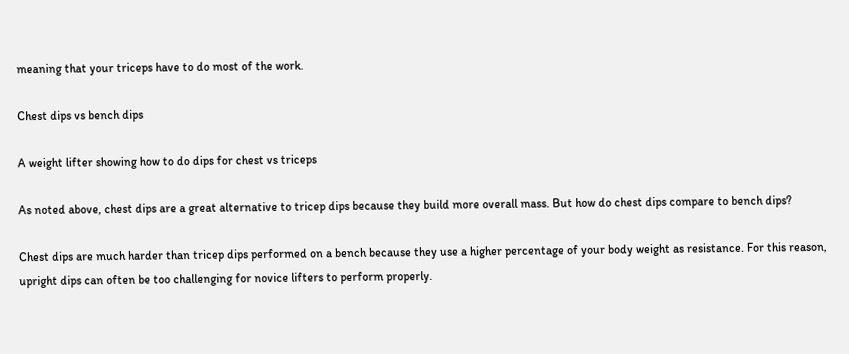meaning that your triceps have to do most of the work.

Chest dips vs bench dips

A weight lifter showing how to do dips for chest vs triceps

As noted above, chest dips are a great alternative to tricep dips because they build more overall mass. But how do chest dips compare to bench dips?

Chest dips are much harder than tricep dips performed on a bench because they use a higher percentage of your body weight as resistance. For this reason, upright dips can often be too challenging for novice lifters to perform properly.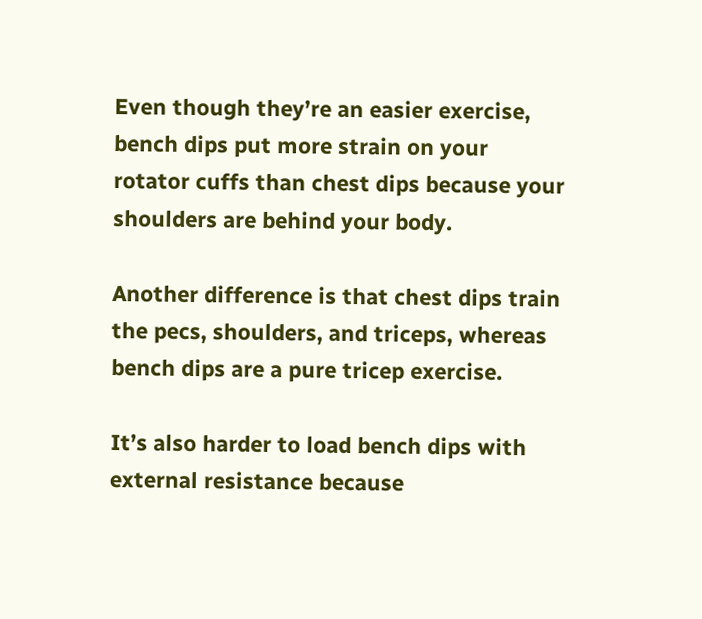Even though they’re an easier exercise, bench dips put more strain on your rotator cuffs than chest dips because your shoulders are behind your body.

Another difference is that chest dips train the pecs, shoulders, and triceps, whereas bench dips are a pure tricep exercise.

It’s also harder to load bench dips with external resistance because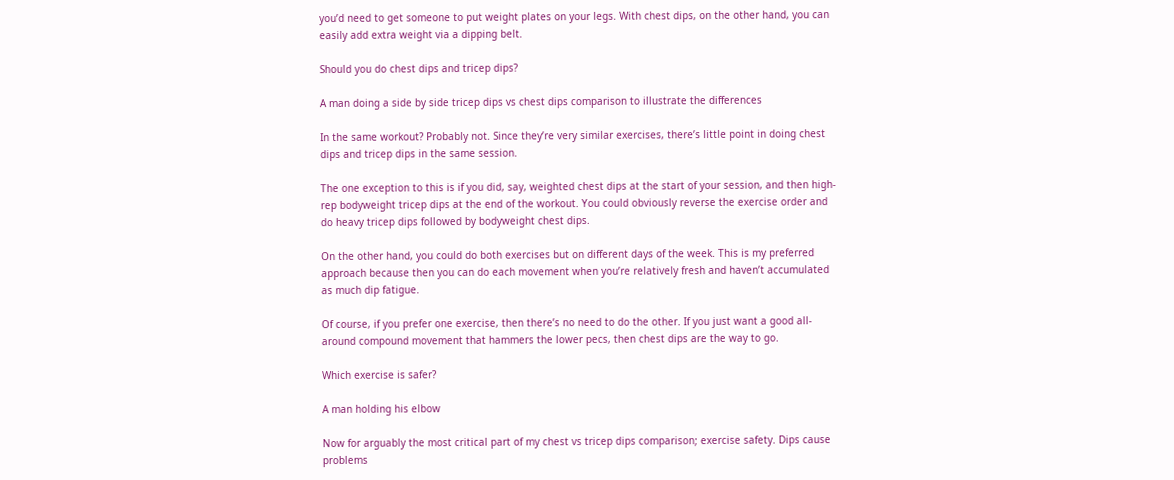you’d need to get someone to put weight plates on your legs. With chest dips, on the other hand, you can easily add extra weight via a dipping belt.

Should you do chest dips and tricep dips?

A man doing a side by side tricep dips vs chest dips comparison to illustrate the differences

In the same workout? Probably not. Since they’re very similar exercises, there’s little point in doing chest dips and tricep dips in the same session.

The one exception to this is if you did, say, weighted chest dips at the start of your session, and then high-rep bodyweight tricep dips at the end of the workout. You could obviously reverse the exercise order and do heavy tricep dips followed by bodyweight chest dips.

On the other hand, you could do both exercises but on different days of the week. This is my preferred approach because then you can do each movement when you’re relatively fresh and haven’t accumulated as much dip fatigue.

Of course, if you prefer one exercise, then there’s no need to do the other. If you just want a good all-around compound movement that hammers the lower pecs, then chest dips are the way to go.

Which exercise is safer?

A man holding his elbow

Now for arguably the most critical part of my chest vs tricep dips comparison; exercise safety. Dips cause problems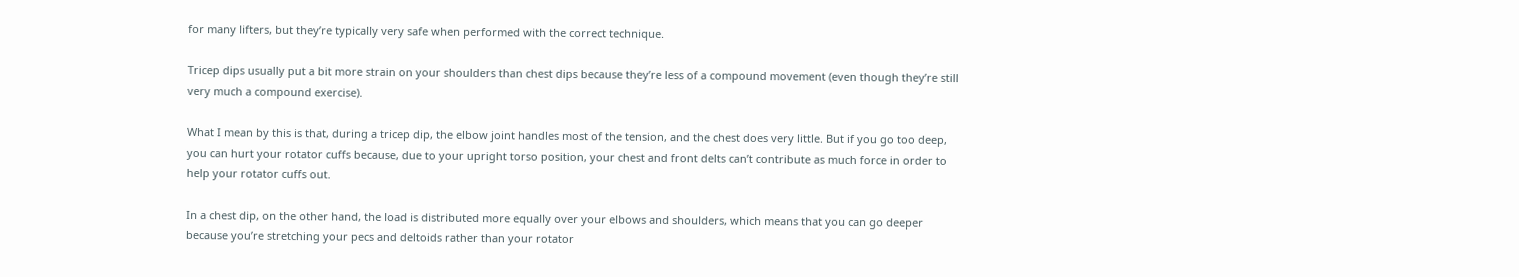for many lifters, but they’re typically very safe when performed with the correct technique.

Tricep dips usually put a bit more strain on your shoulders than chest dips because they’re less of a compound movement (even though they’re still very much a compound exercise).

What I mean by this is that, during a tricep dip, the elbow joint handles most of the tension, and the chest does very little. But if you go too deep, you can hurt your rotator cuffs because, due to your upright torso position, your chest and front delts can’t contribute as much force in order to help your rotator cuffs out.

In a chest dip, on the other hand, the load is distributed more equally over your elbows and shoulders, which means that you can go deeper because you’re stretching your pecs and deltoids rather than your rotator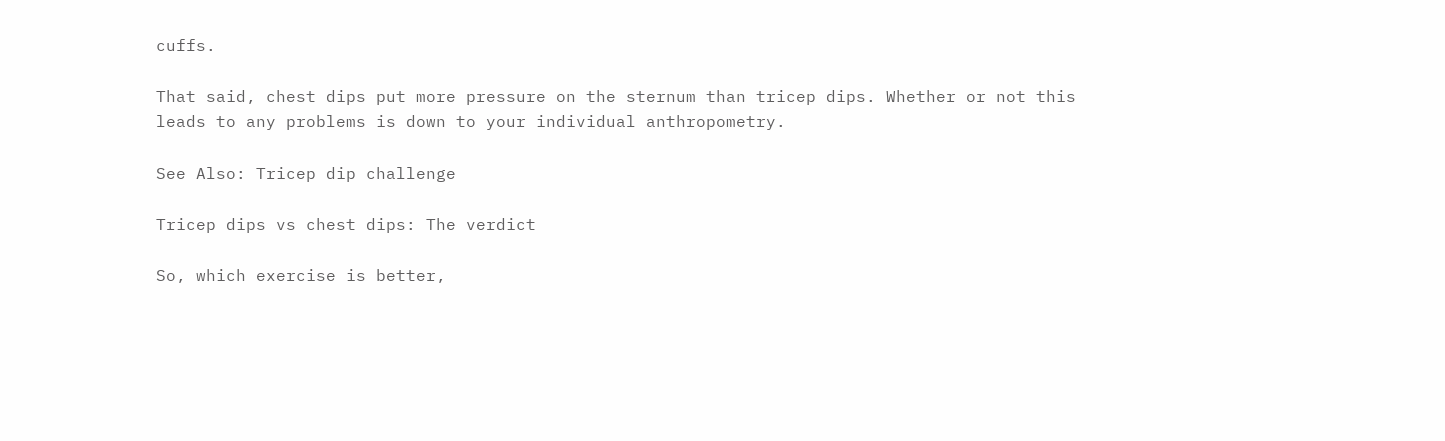cuffs.

That said, chest dips put more pressure on the sternum than tricep dips. Whether or not this leads to any problems is down to your individual anthropometry.

See Also: Tricep dip challenge

Tricep dips vs chest dips: The verdict

So, which exercise is better,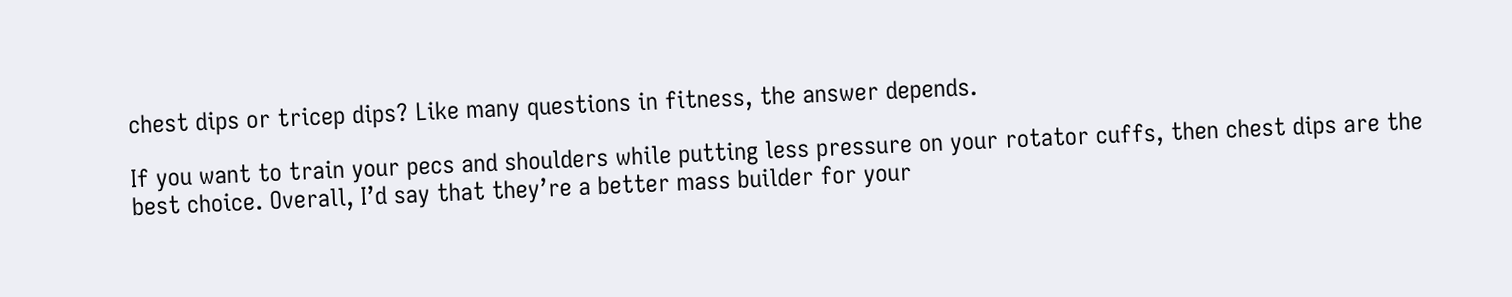chest dips or tricep dips? Like many questions in fitness, the answer depends.

If you want to train your pecs and shoulders while putting less pressure on your rotator cuffs, then chest dips are the best choice. Overall, I’d say that they’re a better mass builder for your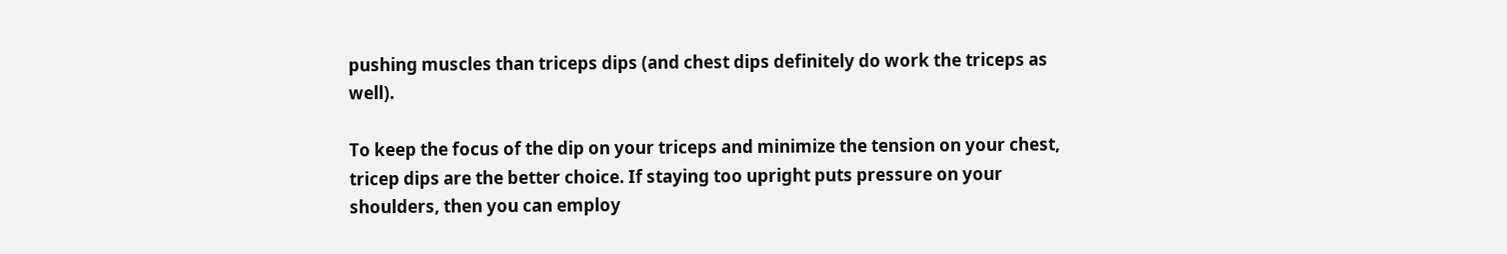pushing muscles than triceps dips (and chest dips definitely do work the triceps as well).

To keep the focus of the dip on your triceps and minimize the tension on your chest, tricep dips are the better choice. If staying too upright puts pressure on your shoulders, then you can employ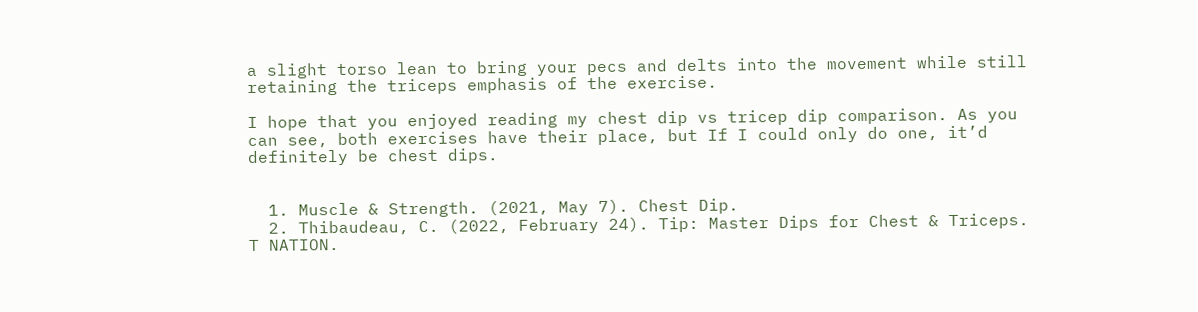a slight torso lean to bring your pecs and delts into the movement while still retaining the triceps emphasis of the exercise.

I hope that you enjoyed reading my chest dip vs tricep dip comparison. As you can see, both exercises have their place, but If I could only do one, it’d definitely be chest dips.


  1. Muscle & Strength. (2021, May 7). Chest Dip.
  2. Thibaudeau, C. (2022, February 24). Tip: Master Dips for Chest & Triceps. T NATION.